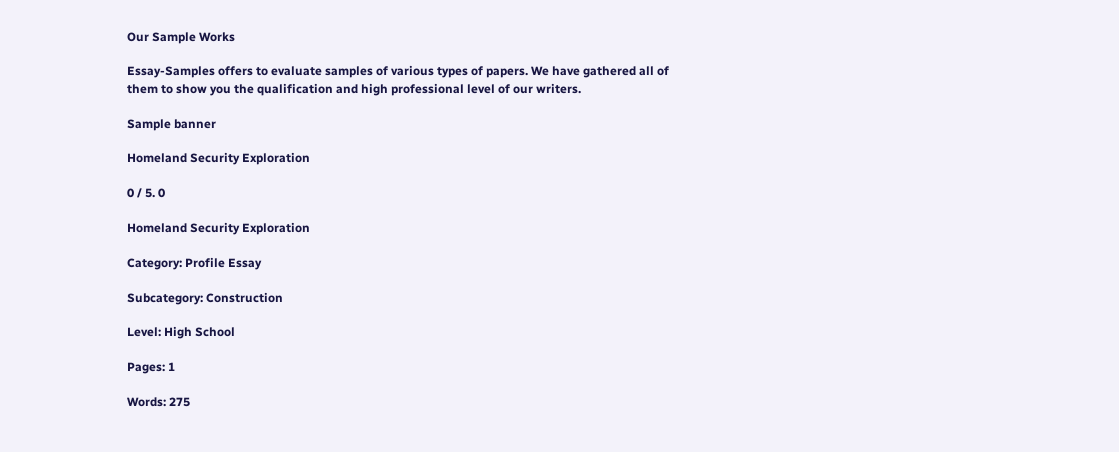Our Sample Works

Essay-Samples offers to evaluate samples of various types of papers. We have gathered all of them to show you the qualification and high professional level of our writers.

Sample banner

Homeland Security Exploration

0 / 5. 0

Homeland Security Exploration

Category: Profile Essay

Subcategory: Construction

Level: High School

Pages: 1

Words: 275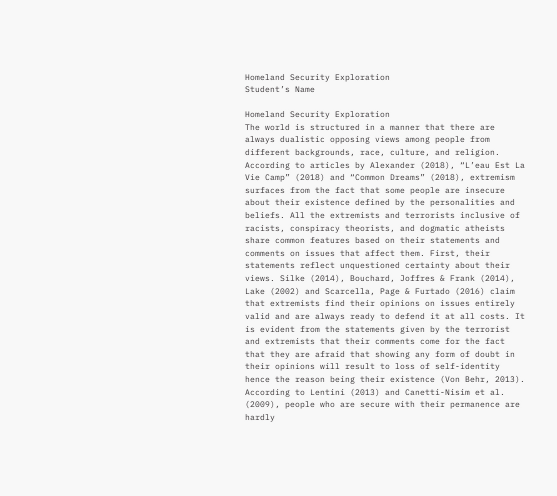Homeland Security Exploration
Student’s Name

Homeland Security Exploration
The world is structured in a manner that there are always dualistic opposing views among people from different backgrounds, race, culture, and religion. According to articles by Alexander (2018), “L’eau Est La Vie Camp” (2018) and “Common Dreams” (2018), extremism surfaces from the fact that some people are insecure about their existence defined by the personalities and beliefs. All the extremists and terrorists inclusive of racists, conspiracy theorists, and dogmatic atheists share common features based on their statements and comments on issues that affect them. First, their statements reflect unquestioned certainty about their views. Silke (2014), Bouchard, Joffres & Frank (2014), Lake (2002) and Scarcella, Page & Furtado (2016) claim that extremists find their opinions on issues entirely valid and are always ready to defend it at all costs. It is evident from the statements given by the terrorist and extremists that their comments come for the fact that they are afraid that showing any form of doubt in their opinions will result to loss of self-identity hence the reason being their existence (Von Behr, 2013). According to Lentini (2013) and Canetti-Nisim et al. (2009), people who are secure with their permanence are hardly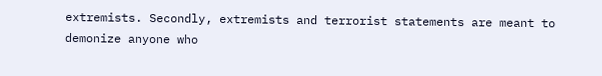extremists. Secondly, extremists and terrorist statements are meant to demonize anyone who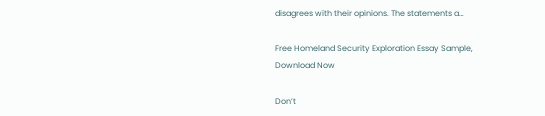disagrees with their opinions. The statements a…

Free Homeland Security Exploration Essay Sample, Download Now

Don’t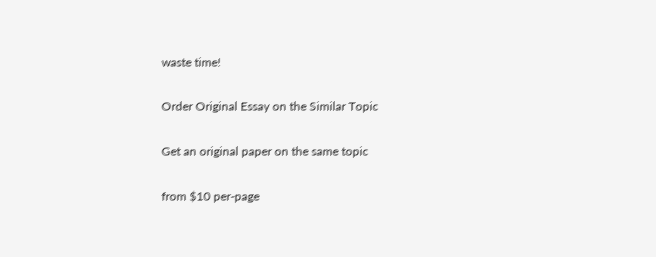waste time!

Order Original Essay on the Similar Topic

Get an original paper on the same topic

from $10 per-page